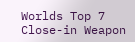Worlds Top 7 Close-in Weapon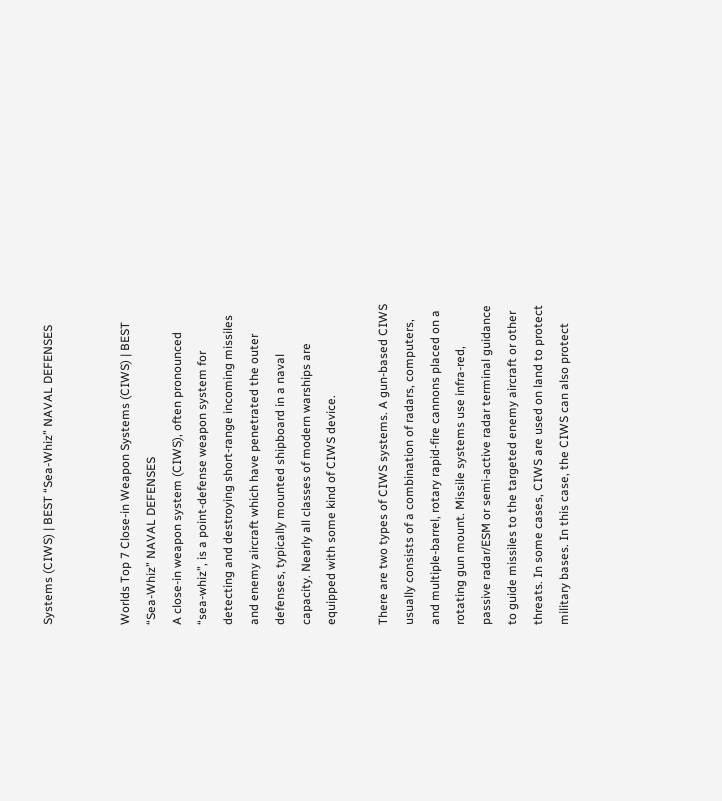Systems (CIWS) | BEST “Sea-Whiz” NAVAL DEFENSES


Worlds Top 7 Close-in Weapon Systems (CIWS) | BEST “Sea-Whiz” NAVAL DEFENSES
A close-in weapon system (CIWS), often pronounced “sea-whiz”, is a point-defense weapon system for detecting and destroying short-range incoming missiles and enemy aircraft which have penetrated the outer defenses, typically mounted shipboard in a naval capacity. Nearly all classes of modern warships are equipped with some kind of CIWS device.

There are two types of CIWS systems. A gun-based CIWS usually consists of a combination of radars, computers, and multiple-barrel, rotary rapid-fire cannons placed on a rotating gun mount. Missile systems use infra-red, passive radar/ESM or semi-active radar terminal guidance to guide missiles to the targeted enemy aircraft or other threats. In some cases, CIWS are used on land to protect military bases. In this case, the CIWS can also protect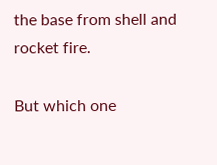the base from shell and rocket fire.

But which one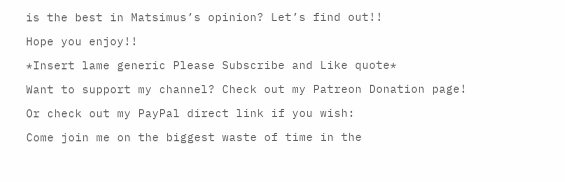is the best in Matsimus’s opinion? Let’s find out!!

Hope you enjoy!!

*Insert lame generic Please Subscribe and Like quote*

Want to support my channel? Check out my Patreon Donation page!

Or check out my PayPal direct link if you wish:

Come join me on the biggest waste of time in the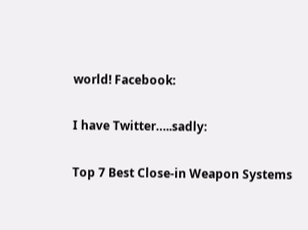world! Facebook:

I have Twitter…..sadly:

Top 7 Best Close-in Weapon Systems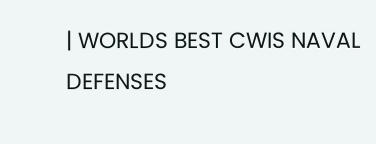| WORLDS BEST CWIS NAVAL DEFENSES